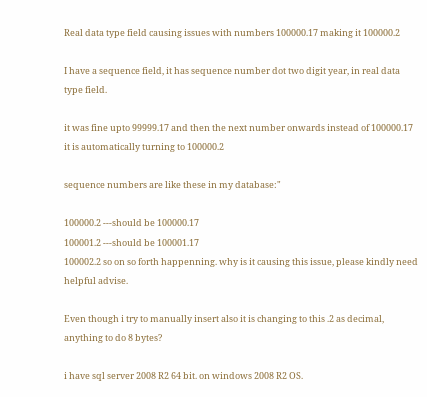Real data type field causing issues with numbers 100000.17 making it 100000.2

I have a sequence field, it has sequence number dot two digit year, in real data type field.

it was fine upto 99999.17 and then the next number onwards instead of 100000.17 it is automatically turning to 100000.2

sequence numbers are like these in my database:"

100000.2 ---should be 100000.17
100001.2 ---should be 100001.17
100002.2 so on so forth happenning. why is it causing this issue, please kindly need helpful advise.

Even though i try to manually insert also it is changing to this .2 as decimal, anything to do 8 bytes?

i have sql server 2008 R2 64 bit. on windows 2008 R2 OS.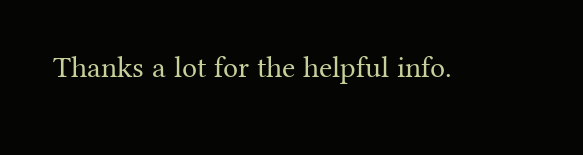Thanks a lot for the helpful info.